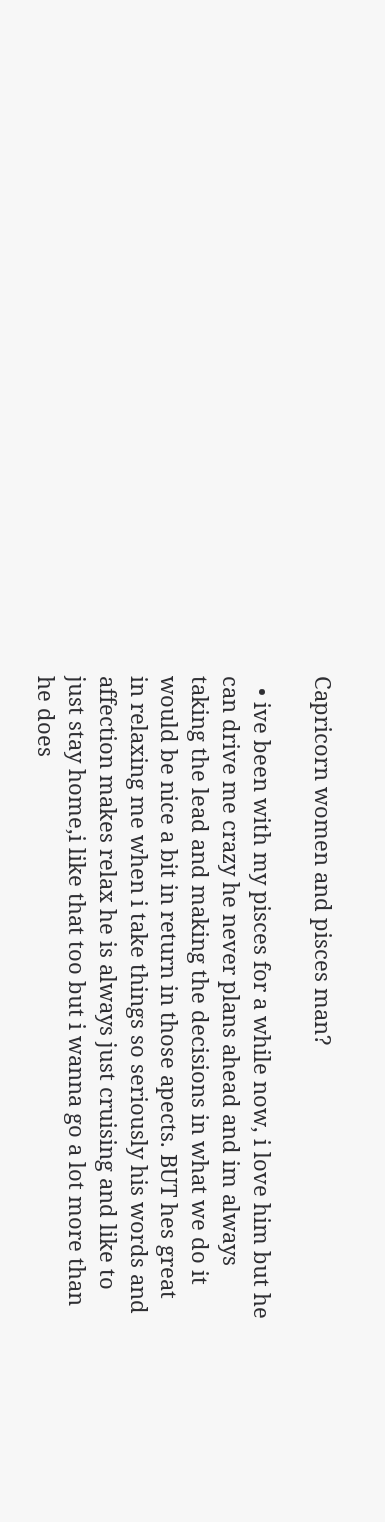Capricorn women and pisces man?

  • ive been with my pisces for a while now, i love him but he can drive me crazy he never plans ahead and im always taking the lead and making the decisions in what we do it would be nice a bit in return in those apects. BUT hes great in relaxing me when i take things so seriously his words and affection makes relax he is always just cruising and like to just stay home,i like that too but i wanna go a lot more than he does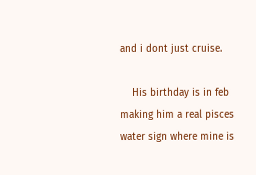and i dont just cruise.

    His birthday is in feb making him a real pisces water sign where mine is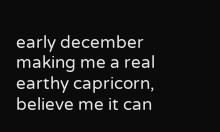early december making me a real earthy capricorn, believe me it can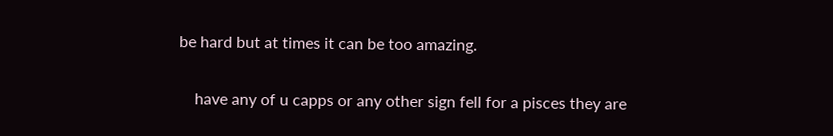be hard but at times it can be too amazing.

    have any of u capps or any other sign fell for a pisces they are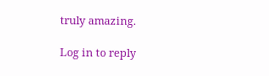truly amazing.

Log in to reply